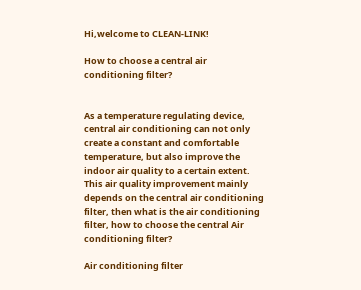Hi,welcome to CLEAN-LINK!

How to choose a central air conditioning filter?


As a temperature regulating device, central air conditioning can not only create a constant and comfortable temperature, but also improve the indoor air quality to a certain extent. This air quality improvement mainly depends on the central air conditioning filter, then what is the air conditioning filter, how to choose the central Air conditioning filter?

Air conditioning filter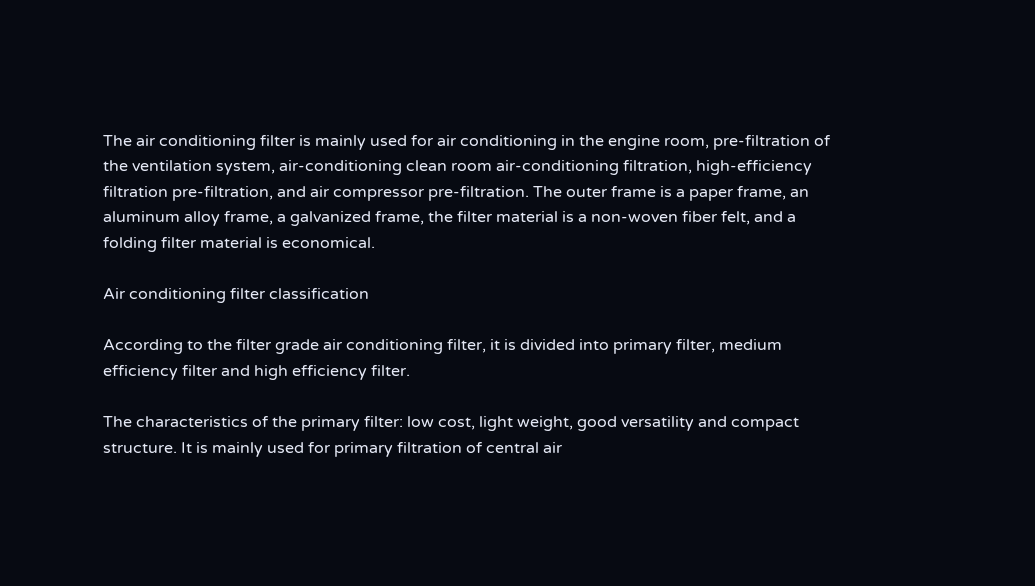The air conditioning filter is mainly used for air conditioning in the engine room, pre-filtration of the ventilation system, air-conditioning clean room air-conditioning filtration, high-efficiency filtration pre-filtration, and air compressor pre-filtration. The outer frame is a paper frame, an aluminum alloy frame, a galvanized frame, the filter material is a non-woven fiber felt, and a folding filter material is economical.

Air conditioning filter classification

According to the filter grade air conditioning filter, it is divided into primary filter, medium efficiency filter and high efficiency filter.

The characteristics of the primary filter: low cost, light weight, good versatility and compact structure. It is mainly used for primary filtration of central air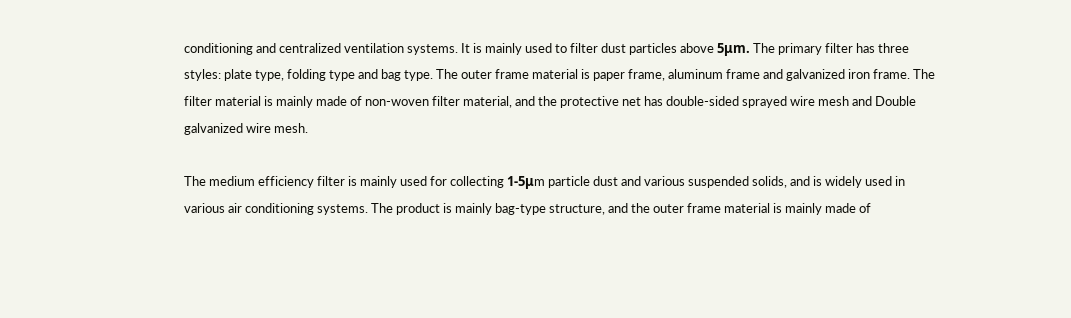conditioning and centralized ventilation systems. It is mainly used to filter dust particles above 5μm. The primary filter has three styles: plate type, folding type and bag type. The outer frame material is paper frame, aluminum frame and galvanized iron frame. The filter material is mainly made of non-woven filter material, and the protective net has double-sided sprayed wire mesh and Double galvanized wire mesh.

The medium efficiency filter is mainly used for collecting 1-5μm particle dust and various suspended solids, and is widely used in various air conditioning systems. The product is mainly bag-type structure, and the outer frame material is mainly made of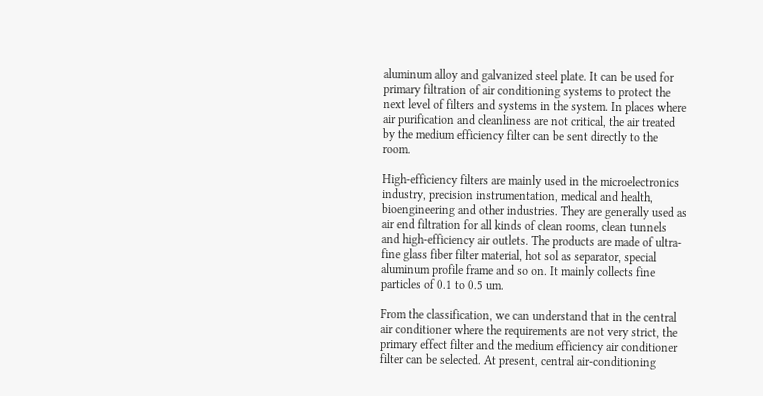aluminum alloy and galvanized steel plate. It can be used for primary filtration of air conditioning systems to protect the next level of filters and systems in the system. In places where air purification and cleanliness are not critical, the air treated by the medium efficiency filter can be sent directly to the room.

High-efficiency filters are mainly used in the microelectronics industry, precision instrumentation, medical and health, bioengineering and other industries. They are generally used as air end filtration for all kinds of clean rooms, clean tunnels and high-efficiency air outlets. The products are made of ultra-fine glass fiber filter material, hot sol as separator, special aluminum profile frame and so on. It mainly collects fine particles of 0.1 to 0.5 um.

From the classification, we can understand that in the central air conditioner where the requirements are not very strict, the primary effect filter and the medium efficiency air conditioner filter can be selected. At present, central air-conditioning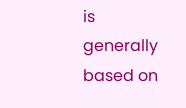is generally based on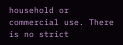household or commercial use. There is no strict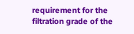requirement for the filtration grade of the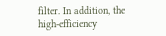filter. In addition, the high-efficiency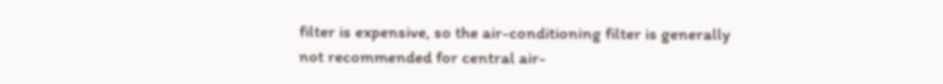filter is expensive, so the air-conditioning filter is generally not recommended for central air-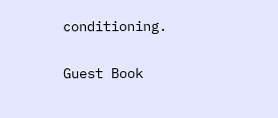conditioning.

Guest Book